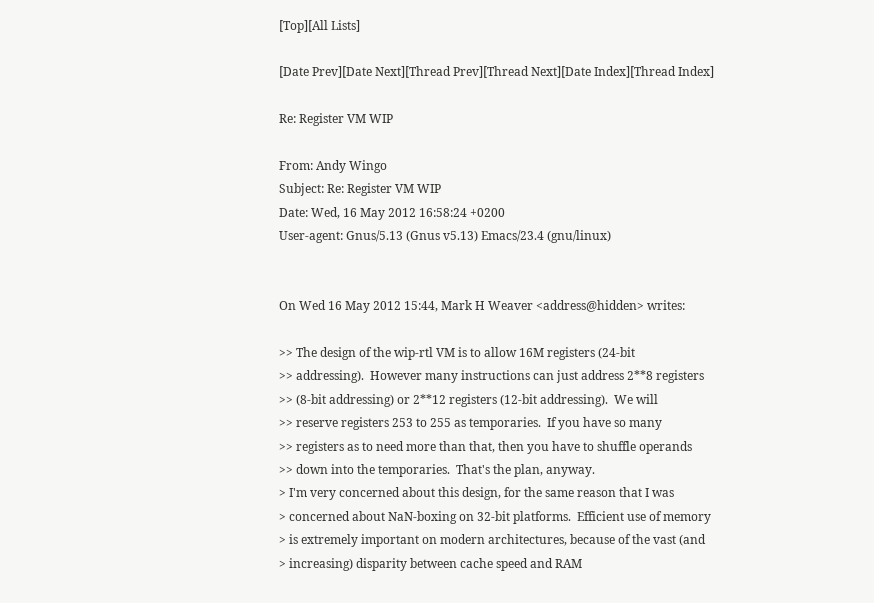[Top][All Lists]

[Date Prev][Date Next][Thread Prev][Thread Next][Date Index][Thread Index]

Re: Register VM WIP

From: Andy Wingo
Subject: Re: Register VM WIP
Date: Wed, 16 May 2012 16:58:24 +0200
User-agent: Gnus/5.13 (Gnus v5.13) Emacs/23.4 (gnu/linux)


On Wed 16 May 2012 15:44, Mark H Weaver <address@hidden> writes:

>> The design of the wip-rtl VM is to allow 16M registers (24-bit
>> addressing).  However many instructions can just address 2**8 registers
>> (8-bit addressing) or 2**12 registers (12-bit addressing).  We will
>> reserve registers 253 to 255 as temporaries.  If you have so many
>> registers as to need more than that, then you have to shuffle operands
>> down into the temporaries.  That's the plan, anyway.
> I'm very concerned about this design, for the same reason that I was
> concerned about NaN-boxing on 32-bit platforms.  Efficient use of memory
> is extremely important on modern architectures, because of the vast (and
> increasing) disparity between cache speed and RAM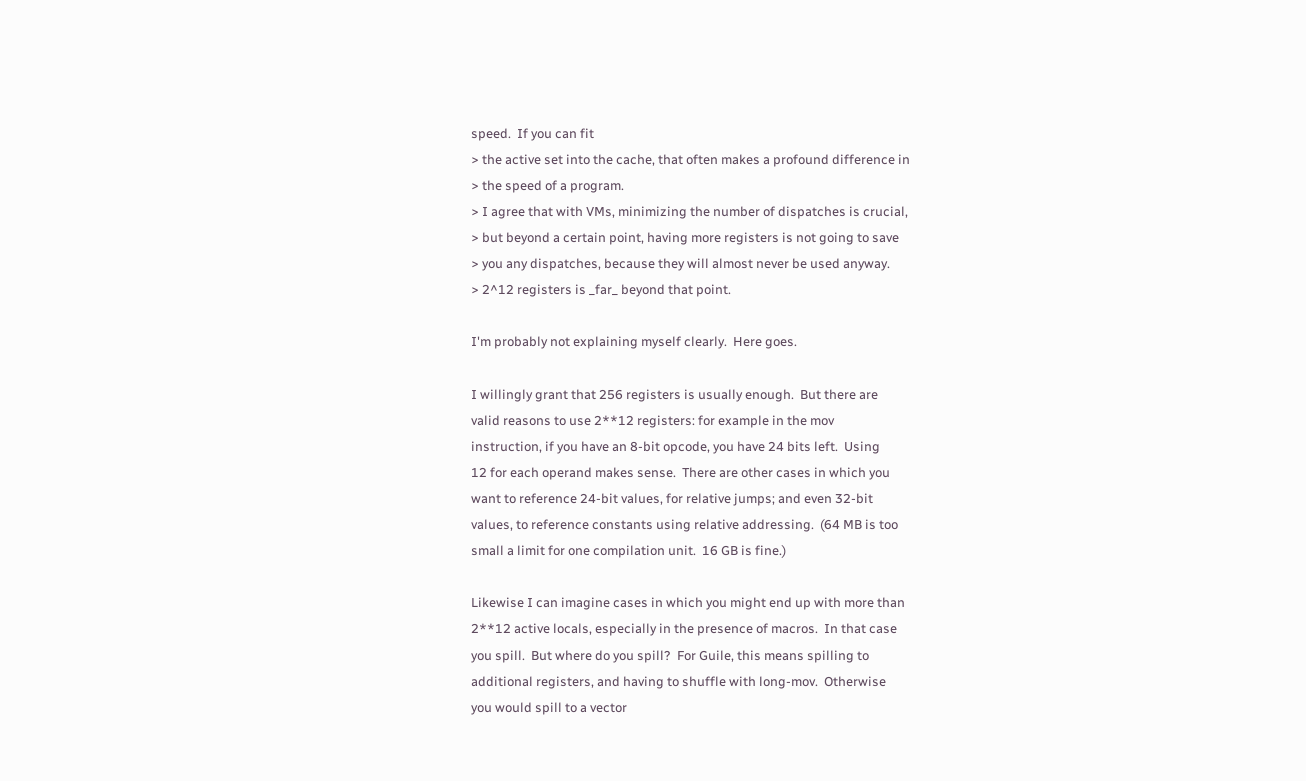speed.  If you can fit
> the active set into the cache, that often makes a profound difference in
> the speed of a program.
> I agree that with VMs, minimizing the number of dispatches is crucial,
> but beyond a certain point, having more registers is not going to save
> you any dispatches, because they will almost never be used anyway.
> 2^12 registers is _far_ beyond that point.

I'm probably not explaining myself clearly.  Here goes.

I willingly grant that 256 registers is usually enough.  But there are
valid reasons to use 2**12 registers: for example in the mov
instruction, if you have an 8-bit opcode, you have 24 bits left.  Using
12 for each operand makes sense.  There are other cases in which you
want to reference 24-bit values, for relative jumps; and even 32-bit
values, to reference constants using relative addressing.  (64 MB is too
small a limit for one compilation unit.  16 GB is fine.)

Likewise I can imagine cases in which you might end up with more than
2**12 active locals, especially in the presence of macros.  In that case
you spill.  But where do you spill?  For Guile, this means spilling to
additional registers, and having to shuffle with long-mov.  Otherwise
you would spill to a vector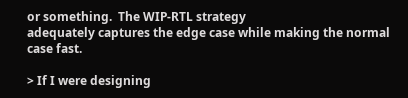or something.  The WIP-RTL strategy
adequately captures the edge case while making the normal case fast.

> If I were designing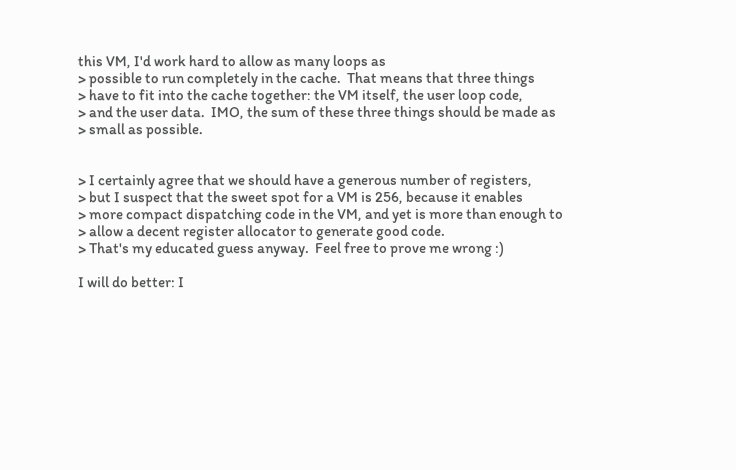this VM, I'd work hard to allow as many loops as
> possible to run completely in the cache.  That means that three things
> have to fit into the cache together: the VM itself, the user loop code,
> and the user data.  IMO, the sum of these three things should be made as
> small as possible.


> I certainly agree that we should have a generous number of registers,
> but I suspect that the sweet spot for a VM is 256, because it enables
> more compact dispatching code in the VM, and yet is more than enough to
> allow a decent register allocator to generate good code.
> That's my educated guess anyway.  Feel free to prove me wrong :)

I will do better: I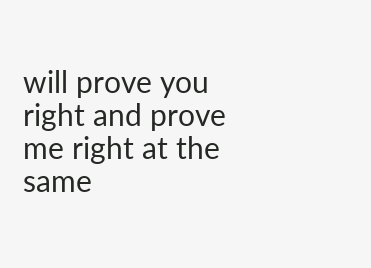will prove you right and prove me right at the same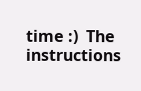time :)  The instructions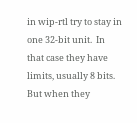in wip-rtl try to stay in one 32-bit unit.  In
that case they have limits, usually 8 bits.  But when they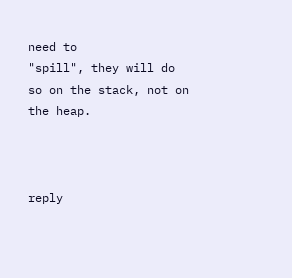need to
"spill", they will do so on the stack, not on the heap.



reply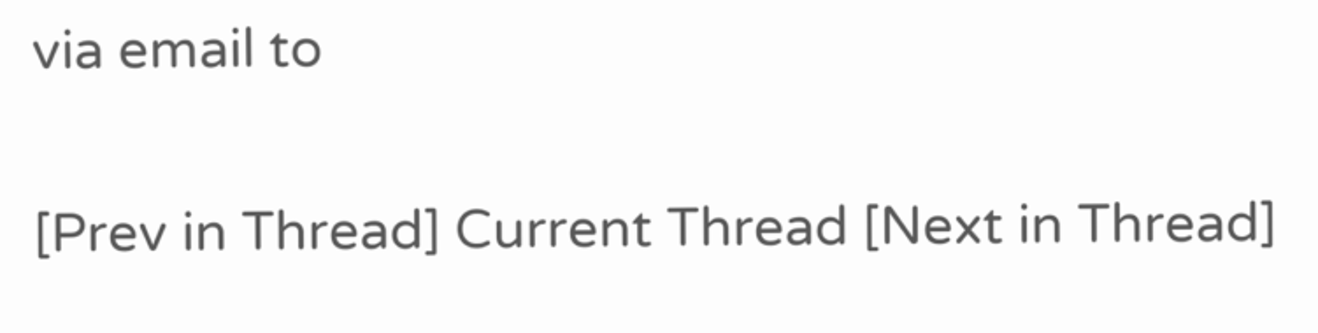via email to

[Prev in Thread] Current Thread [Next in Thread]